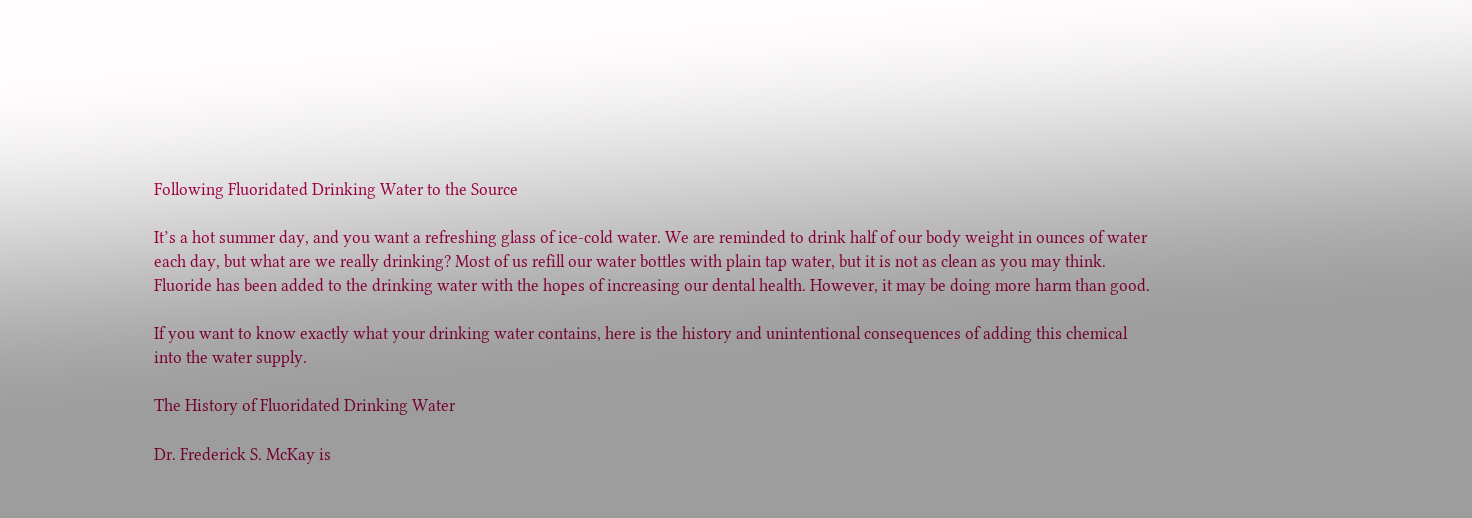Following Fluoridated Drinking Water to the Source

It’s a hot summer day, and you want a refreshing glass of ice-cold water. We are reminded to drink half of our body weight in ounces of water each day, but what are we really drinking? Most of us refill our water bottles with plain tap water, but it is not as clean as you may think. Fluoride has been added to the drinking water with the hopes of increasing our dental health. However, it may be doing more harm than good.

If you want to know exactly what your drinking water contains, here is the history and unintentional consequences of adding this chemical into the water supply.

The History of Fluoridated Drinking Water

Dr. Frederick S. McKay is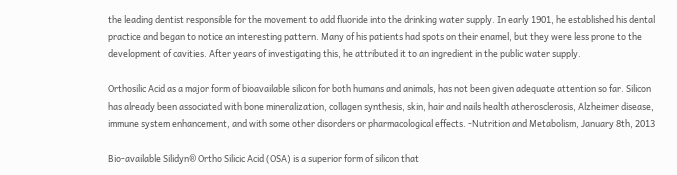the leading dentist responsible for the movement to add fluoride into the drinking water supply. In early 1901, he established his dental practice and began to notice an interesting pattern. Many of his patients had spots on their enamel, but they were less prone to the development of cavities. After years of investigating this, he attributed it to an ingredient in the public water supply.

Orthosilic Acid as a major form of bioavailable silicon for both humans and animals, has not been given adequate attention so far. Silicon has already been associated with bone mineralization, collagen synthesis, skin, hair and nails health atherosclerosis, Alzheimer disease, immune system enhancement, and with some other disorders or pharmacological effects. -Nutrition and Metabolism, January 8th, 2013

Bio-available Silidyn® Ortho Silicic Acid (OSA) is a superior form of silicon that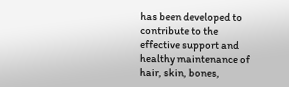has been developed to contribute to the effective support and healthy maintenance of hair, skin, bones,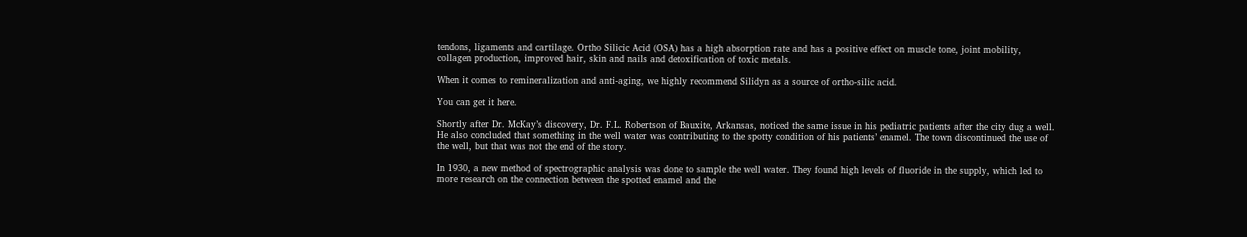tendons, ligaments and cartilage. Ortho Silicic Acid (OSA) has a high absorption rate and has a positive effect on muscle tone, joint mobility, collagen production, improved hair, skin and nails and detoxification of toxic metals.

When it comes to remineralization and anti-aging, we highly recommend Silidyn as a source of ortho-silic acid.

You can get it here.

Shortly after Dr. McKay’s discovery, Dr. F.L. Robertson of Bauxite, Arkansas, noticed the same issue in his pediatric patients after the city dug a well. He also concluded that something in the well water was contributing to the spotty condition of his patients’ enamel. The town discontinued the use of the well, but that was not the end of the story.

In 1930, a new method of spectrographic analysis was done to sample the well water. They found high levels of fluoride in the supply, which led to more research on the connection between the spotted enamel and the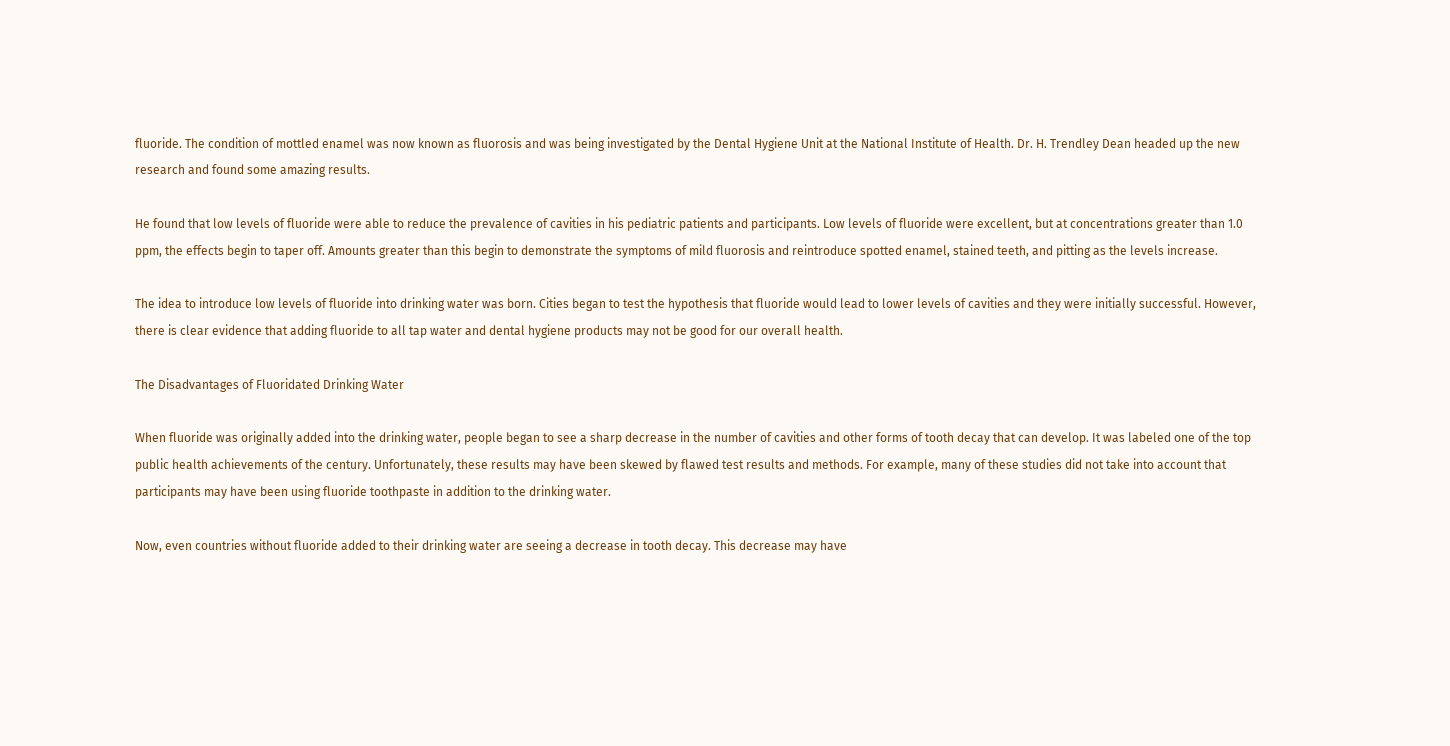fluoride. The condition of mottled enamel was now known as fluorosis and was being investigated by the Dental Hygiene Unit at the National Institute of Health. Dr. H. Trendley Dean headed up the new research and found some amazing results.

He found that low levels of fluoride were able to reduce the prevalence of cavities in his pediatric patients and participants. Low levels of fluoride were excellent, but at concentrations greater than 1.0 ppm, the effects begin to taper off. Amounts greater than this begin to demonstrate the symptoms of mild fluorosis and reintroduce spotted enamel, stained teeth, and pitting as the levels increase.

The idea to introduce low levels of fluoride into drinking water was born. Cities began to test the hypothesis that fluoride would lead to lower levels of cavities and they were initially successful. However, there is clear evidence that adding fluoride to all tap water and dental hygiene products may not be good for our overall health.

The Disadvantages of Fluoridated Drinking Water

When fluoride was originally added into the drinking water, people began to see a sharp decrease in the number of cavities and other forms of tooth decay that can develop. It was labeled one of the top public health achievements of the century. Unfortunately, these results may have been skewed by flawed test results and methods. For example, many of these studies did not take into account that participants may have been using fluoride toothpaste in addition to the drinking water.

Now, even countries without fluoride added to their drinking water are seeing a decrease in tooth decay. This decrease may have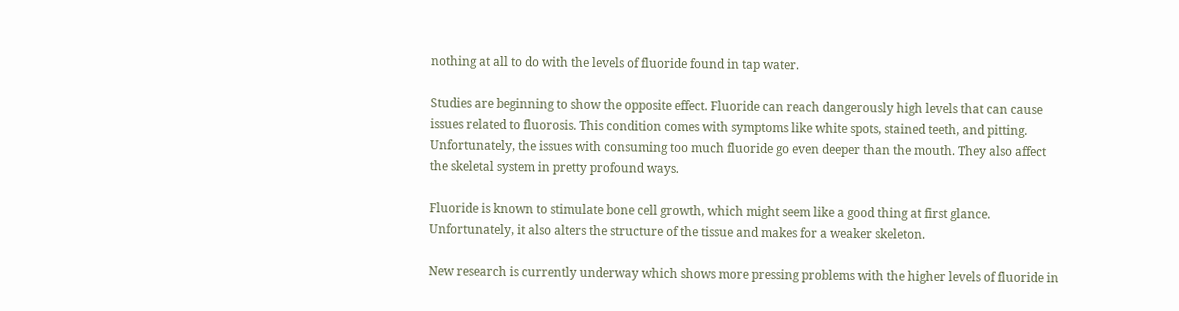nothing at all to do with the levels of fluoride found in tap water.

Studies are beginning to show the opposite effect. Fluoride can reach dangerously high levels that can cause issues related to fluorosis. This condition comes with symptoms like white spots, stained teeth, and pitting. Unfortunately, the issues with consuming too much fluoride go even deeper than the mouth. They also affect the skeletal system in pretty profound ways.

Fluoride is known to stimulate bone cell growth, which might seem like a good thing at first glance. Unfortunately, it also alters the structure of the tissue and makes for a weaker skeleton.

New research is currently underway which shows more pressing problems with the higher levels of fluoride in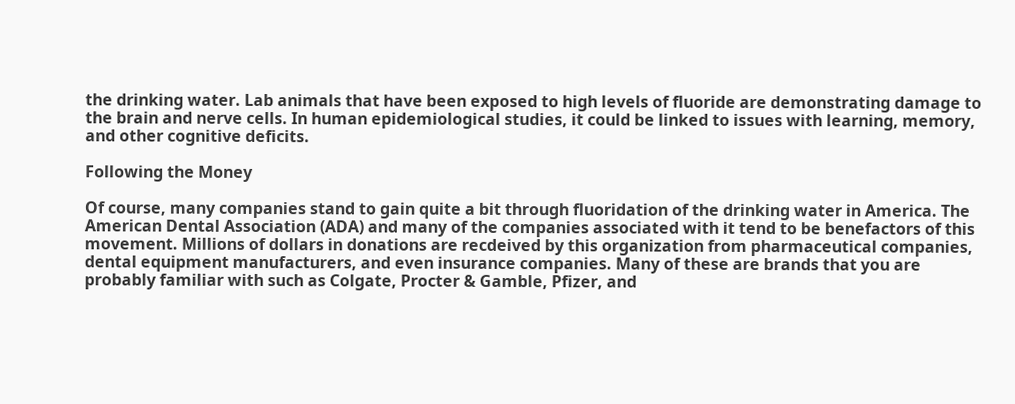the drinking water. Lab animals that have been exposed to high levels of fluoride are demonstrating damage to the brain and nerve cells. In human epidemiological studies, it could be linked to issues with learning, memory, and other cognitive deficits.

Following the Money

Of course, many companies stand to gain quite a bit through fluoridation of the drinking water in America. The American Dental Association (ADA) and many of the companies associated with it tend to be benefactors of this movement. Millions of dollars in donations are recdeived by this organization from pharmaceutical companies, dental equipment manufacturers, and even insurance companies. Many of these are brands that you are probably familiar with such as Colgate, Procter & Gamble, Pfizer, and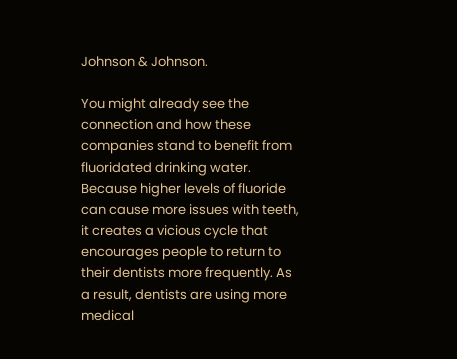Johnson & Johnson.

You might already see the connection and how these companies stand to benefit from fluoridated drinking water. Because higher levels of fluoride can cause more issues with teeth, it creates a vicious cycle that encourages people to return to their dentists more frequently. As a result, dentists are using more medical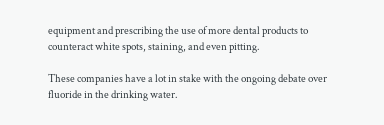equipment and prescribing the use of more dental products to counteract white spots, staining, and even pitting.

These companies have a lot in stake with the ongoing debate over fluoride in the drinking water.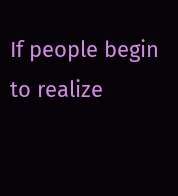If people begin to realize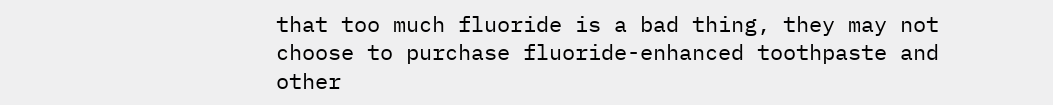that too much fluoride is a bad thing, they may not choose to purchase fluoride-enhanced toothpaste and other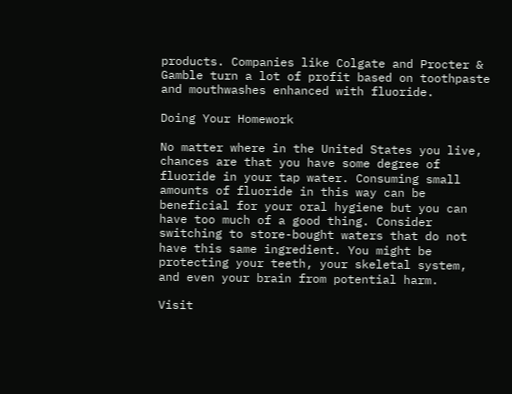products. Companies like Colgate and Procter & Gamble turn a lot of profit based on toothpaste and mouthwashes enhanced with fluoride.

Doing Your Homework

No matter where in the United States you live, chances are that you have some degree of fluoride in your tap water. Consuming small amounts of fluoride in this way can be beneficial for your oral hygiene but you can have too much of a good thing. Consider switching to store-bought waters that do not have this same ingredient. You might be protecting your teeth, your skeletal system, and even your brain from potential harm.

Visit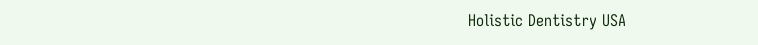Holistic Dentistry USA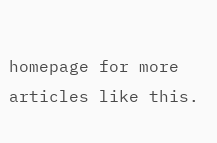homepage for more articles like this.